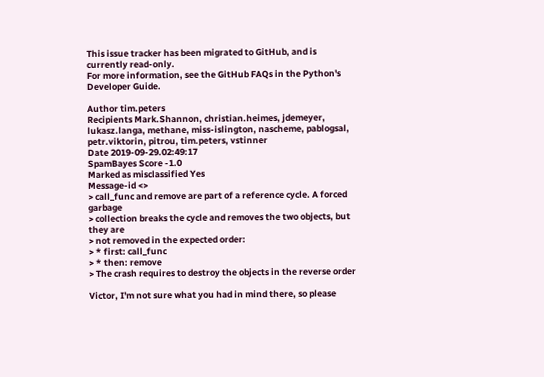This issue tracker has been migrated to GitHub, and is currently read-only.
For more information, see the GitHub FAQs in the Python's Developer Guide.

Author tim.peters
Recipients Mark.Shannon, christian.heimes, jdemeyer, lukasz.langa, methane, miss-islington, nascheme, pablogsal, petr.viktorin, pitrou, tim.peters, vstinner
Date 2019-09-29.02:49:17
SpamBayes Score -1.0
Marked as misclassified Yes
Message-id <>
> call_func and remove are part of a reference cycle. A forced garbage
> collection breaks the cycle and removes the two objects, but they are
> not removed in the expected order:
> * first: call_func
> * then: remove
> The crash requires to destroy the objects in the reverse order

Victor, I'm not sure what you had in mind there, so please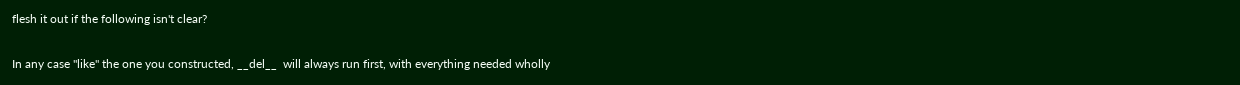flesh it out if the following isn't clear?

In any case "like" the one you constructed, __del__  will always run first, with everything needed wholly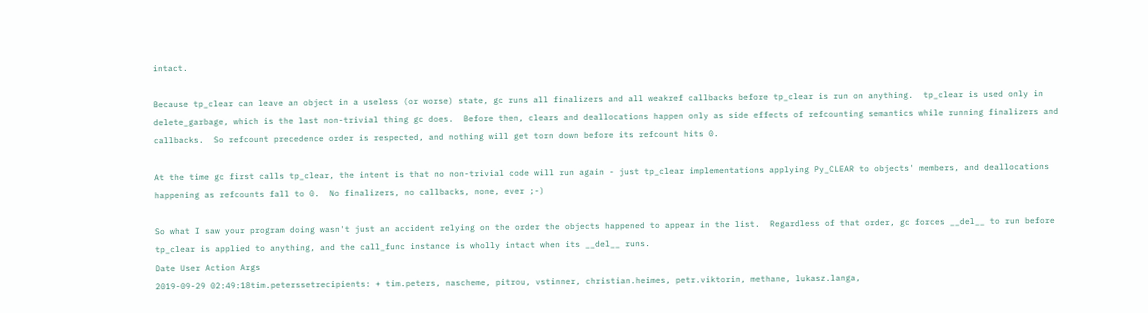intact.

Because tp_clear can leave an object in a useless (or worse) state, gc runs all finalizers and all weakref callbacks before tp_clear is run on anything.  tp_clear is used only in delete_garbage, which is the last non-trivial thing gc does.  Before then, clears and deallocations happen only as side effects of refcounting semantics while running finalizers and callbacks.  So refcount precedence order is respected, and nothing will get torn down before its refcount hits 0.

At the time gc first calls tp_clear, the intent is that no non-trivial code will run again - just tp_clear implementations applying Py_CLEAR to objects' members, and deallocations happening as refcounts fall to 0.  No finalizers, no callbacks, none, ever ;-)

So what I saw your program doing wasn't just an accident relying on the order the objects happened to appear in the list.  Regardless of that order, gc forces __del__ to run before tp_clear is applied to anything, and the call_func instance is wholly intact when its __del__ runs.
Date User Action Args
2019-09-29 02:49:18tim.peterssetrecipients: + tim.peters, nascheme, pitrou, vstinner, christian.heimes, petr.viktorin, methane, lukasz.langa,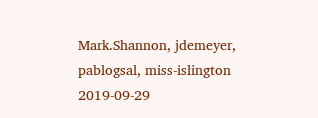Mark.Shannon, jdemeyer, pablogsal, miss-islington
2019-09-29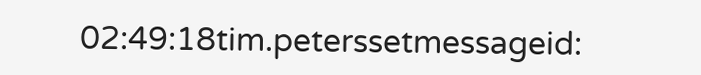02:49:18tim.peterssetmessageid: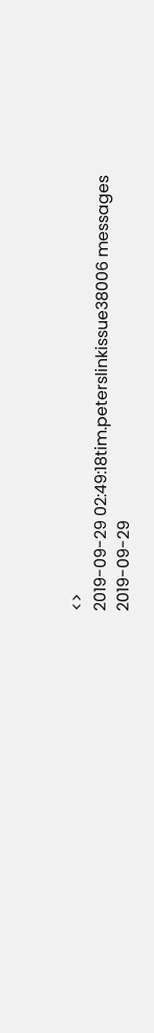<>
2019-09-29 02:49:18tim.peterslinkissue38006 messages
2019-09-29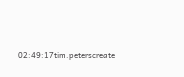02:49:17tim.peterscreate